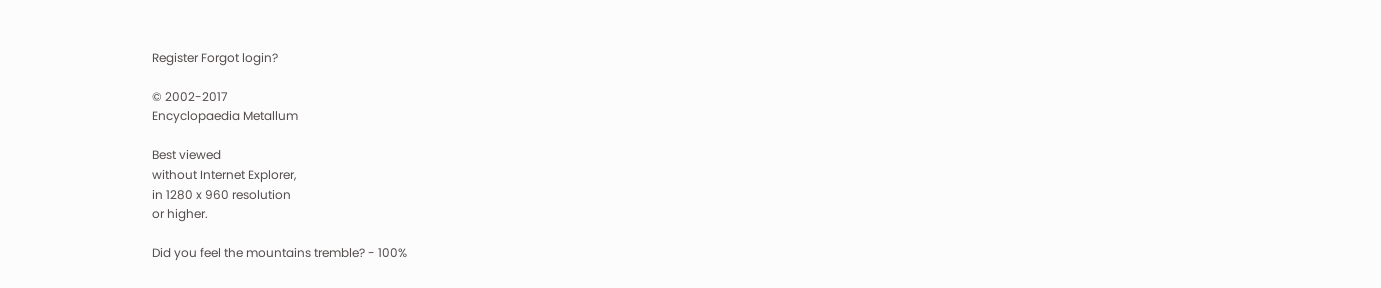Register Forgot login?

© 2002-2017
Encyclopaedia Metallum

Best viewed
without Internet Explorer,
in 1280 x 960 resolution
or higher.

Did you feel the mountains tremble? - 100%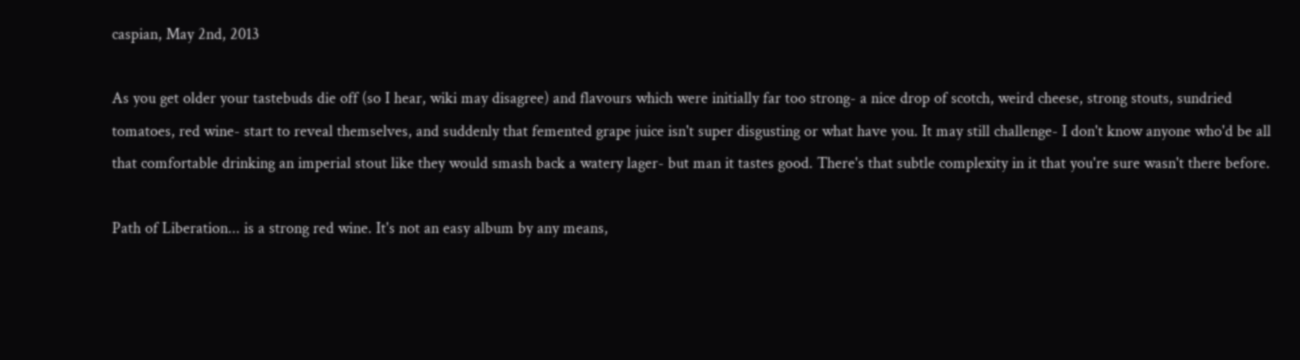caspian, May 2nd, 2013

As you get older your tastebuds die off (so I hear, wiki may disagree) and flavours which were initially far too strong- a nice drop of scotch, weird cheese, strong stouts, sundried tomatoes, red wine- start to reveal themselves, and suddenly that femented grape juice isn't super disgusting or what have you. It may still challenge- I don't know anyone who'd be all that comfortable drinking an imperial stout like they would smash back a watery lager- but man it tastes good. There's that subtle complexity in it that you're sure wasn't there before.

Path of Liberation... is a strong red wine. It's not an easy album by any means,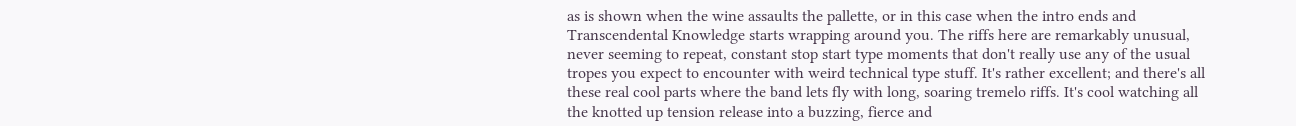as is shown when the wine assaults the pallette, or in this case when the intro ends and Transcendental Knowledge starts wrapping around you. The riffs here are remarkably unusual, never seeming to repeat, constant stop start type moments that don't really use any of the usual tropes you expect to encounter with weird technical type stuff. It's rather excellent; and there's all these real cool parts where the band lets fly with long, soaring tremelo riffs. It's cool watching all the knotted up tension release into a buzzing, fierce and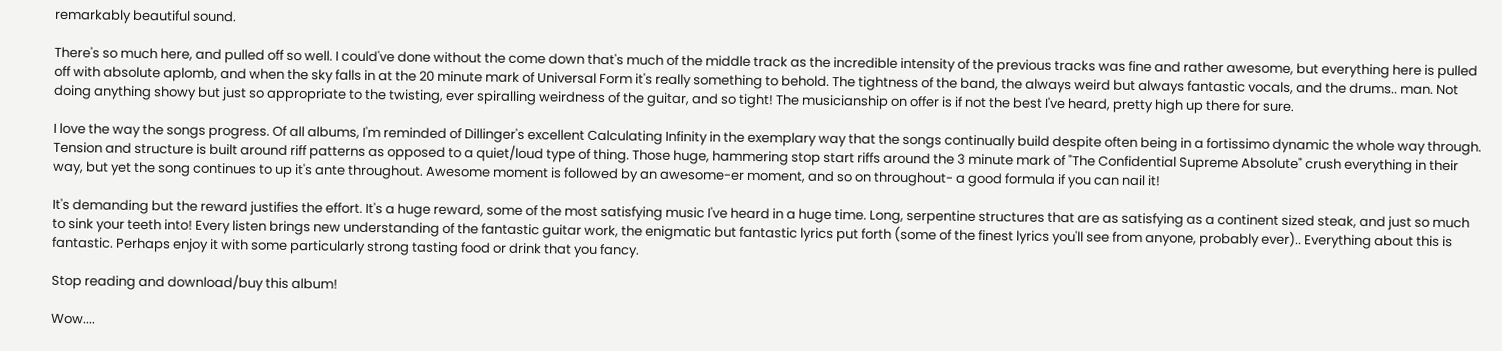remarkably beautiful sound.

There's so much here, and pulled off so well. I could've done without the come down that's much of the middle track as the incredible intensity of the previous tracks was fine and rather awesome, but everything here is pulled off with absolute aplomb, and when the sky falls in at the 20 minute mark of Universal Form it's really something to behold. The tightness of the band, the always weird but always fantastic vocals, and the drums.. man. Not doing anything showy but just so appropriate to the twisting, ever spiralling weirdness of the guitar, and so tight! The musicianship on offer is if not the best I've heard, pretty high up there for sure.

I love the way the songs progress. Of all albums, I'm reminded of Dillinger's excellent Calculating Infinity in the exemplary way that the songs continually build despite often being in a fortissimo dynamic the whole way through. Tension and structure is built around riff patterns as opposed to a quiet/loud type of thing. Those huge, hammering stop start riffs around the 3 minute mark of "The Confidential Supreme Absolute" crush everything in their way, but yet the song continues to up it's ante throughout. Awesome moment is followed by an awesome-er moment, and so on throughout- a good formula if you can nail it!

It's demanding but the reward justifies the effort. It's a huge reward, some of the most satisfying music I've heard in a huge time. Long, serpentine structures that are as satisfying as a continent sized steak, and just so much to sink your teeth into! Every listen brings new understanding of the fantastic guitar work, the enigmatic but fantastic lyrics put forth (some of the finest lyrics you'll see from anyone, probably ever).. Everything about this is fantastic. Perhaps enjoy it with some particularly strong tasting food or drink that you fancy.

Stop reading and download/buy this album!

Wow....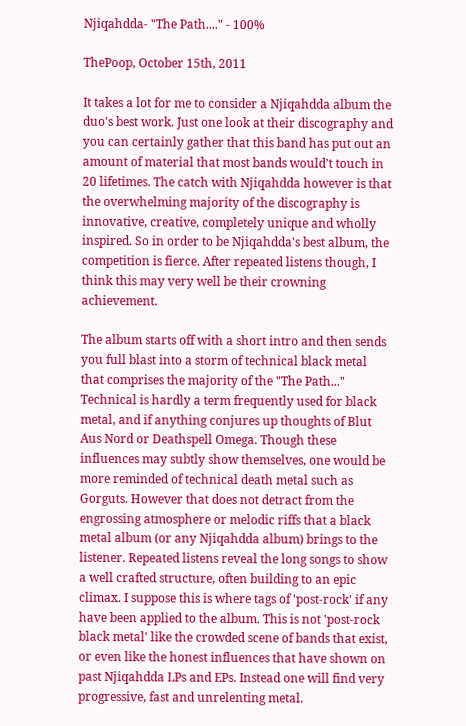Njiqahdda- "The Path...." - 100%

ThePoop, October 15th, 2011

It takes a lot for me to consider a Njiqahdda album the duo's best work. Just one look at their discography and you can certainly gather that this band has put out an amount of material that most bands would't touch in 20 lifetimes. The catch with Njiqahdda however is that the overwhelming majority of the discography is innovative, creative, completely unique and wholly inspired. So in order to be Njiqahdda's best album, the competition is fierce. After repeated listens though, I think this may very well be their crowning achievement.

The album starts off with a short intro and then sends you full blast into a storm of technical black metal that comprises the majority of the "The Path..." Technical is hardly a term frequently used for black metal, and if anything conjures up thoughts of Blut Aus Nord or Deathspell Omega. Though these influences may subtly show themselves, one would be more reminded of technical death metal such as Gorguts. However that does not detract from the engrossing atmosphere or melodic riffs that a black metal album (or any Njiqahdda album) brings to the listener. Repeated listens reveal the long songs to show a well crafted structure, often building to an epic climax. I suppose this is where tags of 'post-rock' if any have been applied to the album. This is not 'post-rock black metal' like the crowded scene of bands that exist, or even like the honest influences that have shown on past Njiqahdda LPs and EPs. Instead one will find very progressive, fast and unrelenting metal.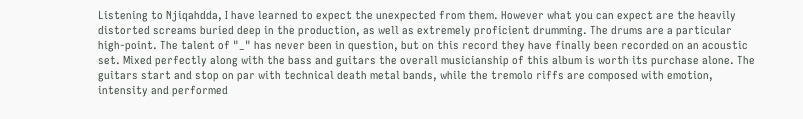Listening to Njiqahdda, I have learned to expect the unexpected from them. However what you can expect are the heavily distorted screams buried deep in the production, as well as extremely proficient drumming. The drums are a particular high-point. The talent of "_" has never been in question, but on this record they have finally been recorded on an acoustic set. Mixed perfectly along with the bass and guitars the overall musicianship of this album is worth its purchase alone. The guitars start and stop on par with technical death metal bands, while the tremolo riffs are composed with emotion, intensity and performed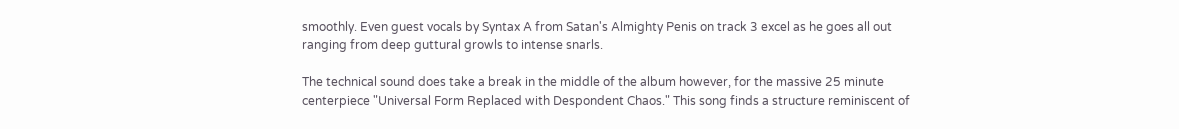smoothly. Even guest vocals by Syntax A from Satan's Almighty Penis on track 3 excel as he goes all out ranging from deep guttural growls to intense snarls.

The technical sound does take a break in the middle of the album however, for the massive 25 minute centerpiece "Universal Form Replaced with Despondent Chaos." This song finds a structure reminiscent of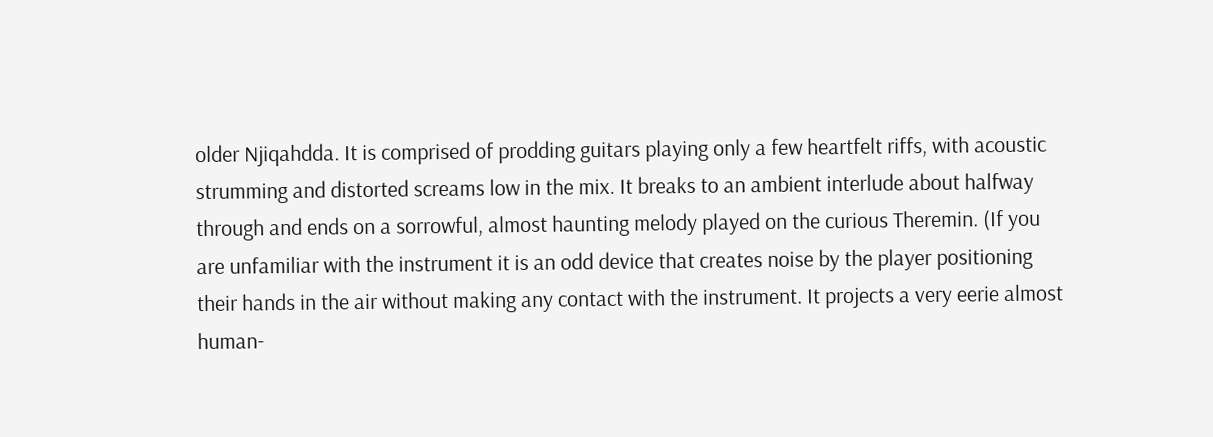older Njiqahdda. It is comprised of prodding guitars playing only a few heartfelt riffs, with acoustic strumming and distorted screams low in the mix. It breaks to an ambient interlude about halfway through and ends on a sorrowful, almost haunting melody played on the curious Theremin. (If you are unfamiliar with the instrument it is an odd device that creates noise by the player positioning their hands in the air without making any contact with the instrument. It projects a very eerie almost human-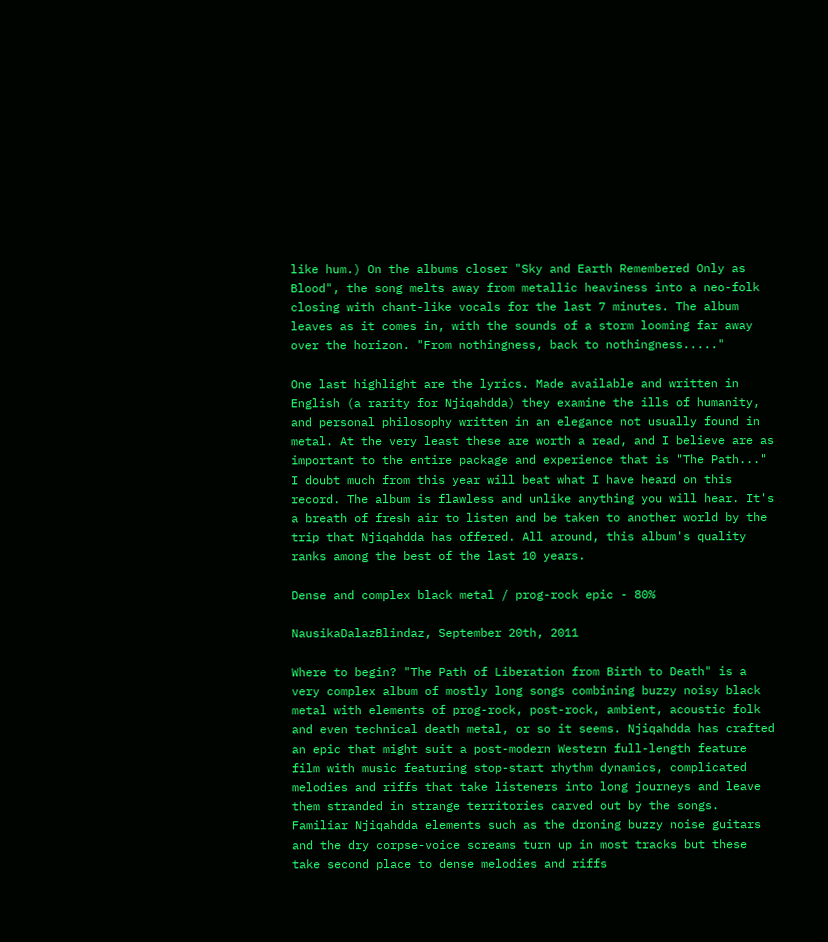like hum.) On the albums closer "Sky and Earth Remembered Only as Blood", the song melts away from metallic heaviness into a neo-folk closing with chant-like vocals for the last 7 minutes. The album leaves as it comes in, with the sounds of a storm looming far away over the horizon. "From nothingness, back to nothingness....."

One last highlight are the lyrics. Made available and written in English (a rarity for Njiqahdda) they examine the ills of humanity, and personal philosophy written in an elegance not usually found in metal. At the very least these are worth a read, and I believe are as important to the entire package and experience that is "The Path..." I doubt much from this year will beat what I have heard on this record. The album is flawless and unlike anything you will hear. It's a breath of fresh air to listen and be taken to another world by the trip that Njiqahdda has offered. All around, this album's quality ranks among the best of the last 10 years.

Dense and complex black metal / prog-rock epic - 80%

NausikaDalazBlindaz, September 20th, 2011

Where to begin? "The Path of Liberation from Birth to Death" is a very complex album of mostly long songs combining buzzy noisy black metal with elements of prog-rock, post-rock, ambient, acoustic folk and even technical death metal, or so it seems. Njiqahdda has crafted an epic that might suit a post-modern Western full-length feature film with music featuring stop-start rhythm dynamics, complicated melodies and riffs that take listeners into long journeys and leave them stranded in strange territories carved out by the songs. Familiar Njiqahdda elements such as the droning buzzy noise guitars and the dry corpse-voice screams turn up in most tracks but these take second place to dense melodies and riffs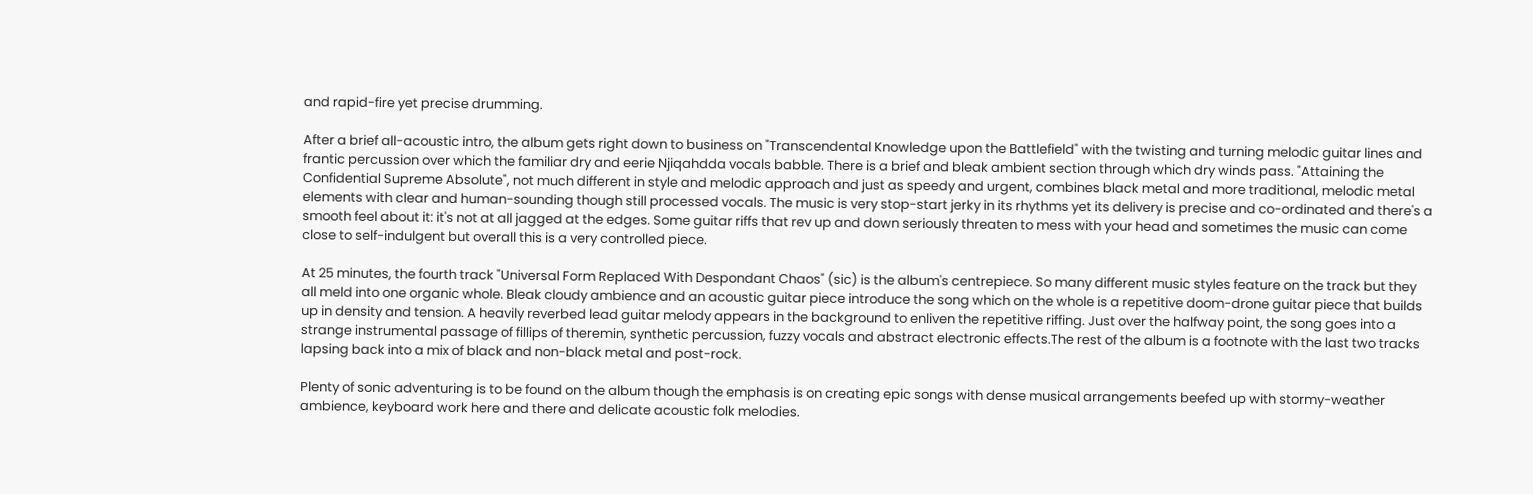and rapid-fire yet precise drumming.

After a brief all-acoustic intro, the album gets right down to business on "Transcendental Knowledge upon the Battlefield" with the twisting and turning melodic guitar lines and frantic percussion over which the familiar dry and eerie Njiqahdda vocals babble. There is a brief and bleak ambient section through which dry winds pass. "Attaining the Confidential Supreme Absolute", not much different in style and melodic approach and just as speedy and urgent, combines black metal and more traditional, melodic metal elements with clear and human-sounding though still processed vocals. The music is very stop-start jerky in its rhythms yet its delivery is precise and co-ordinated and there's a smooth feel about it: it's not at all jagged at the edges. Some guitar riffs that rev up and down seriously threaten to mess with your head and sometimes the music can come close to self-indulgent but overall this is a very controlled piece.

At 25 minutes, the fourth track "Universal Form Replaced With Despondant Chaos" (sic) is the album's centrepiece. So many different music styles feature on the track but they all meld into one organic whole. Bleak cloudy ambience and an acoustic guitar piece introduce the song which on the whole is a repetitive doom-drone guitar piece that builds up in density and tension. A heavily reverbed lead guitar melody appears in the background to enliven the repetitive riffing. Just over the halfway point, the song goes into a strange instrumental passage of fillips of theremin, synthetic percussion, fuzzy vocals and abstract electronic effects.The rest of the album is a footnote with the last two tracks lapsing back into a mix of black and non-black metal and post-rock.

Plenty of sonic adventuring is to be found on the album though the emphasis is on creating epic songs with dense musical arrangements beefed up with stormy-weather ambience, keyboard work here and there and delicate acoustic folk melodies.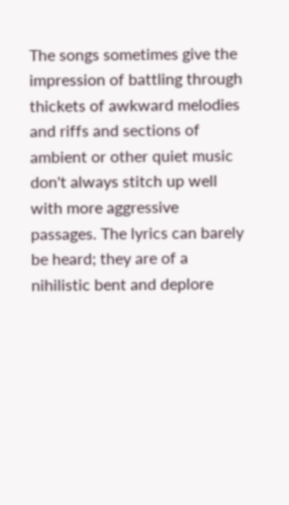The songs sometimes give the impression of battling through thickets of awkward melodies and riffs and sections of ambient or other quiet music don't always stitch up well with more aggressive passages. The lyrics can barely be heard; they are of a nihilistic bent and deplore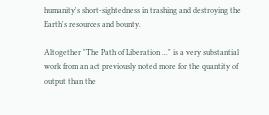humanity's short-sightedness in trashing and destroying the Earth's resources and bounty.

Altogether "The Path of Liberation ..." is a very substantial work from an act previously noted more for the quantity of output than the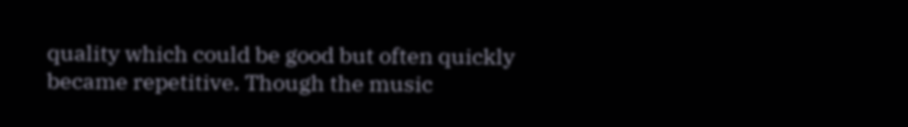quality which could be good but often quickly became repetitive. Though the music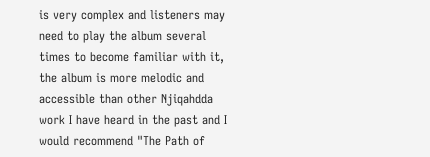is very complex and listeners may need to play the album several times to become familiar with it, the album is more melodic and accessible than other Njiqahdda work I have heard in the past and I would recommend "The Path of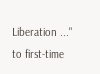Liberation ..." to first-time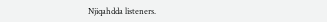Njiqahdda listeners.